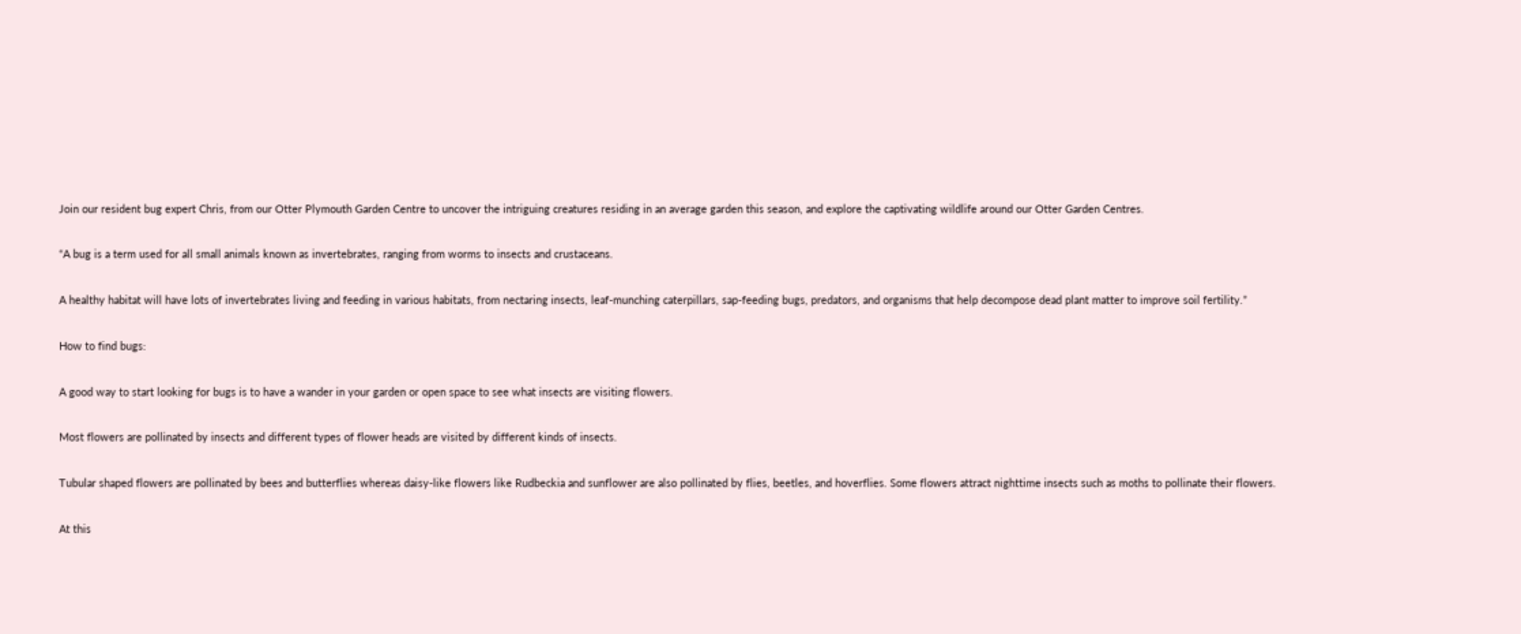Join our resident bug expert Chris, from our Otter Plymouth Garden Centre to uncover the intriguing creatures residing in an average garden this season, and explore the captivating wildlife around our Otter Garden Centres.

“A bug is a term used for all small animals known as invertebrates, ranging from worms to insects and crustaceans.

A healthy habitat will have lots of invertebrates living and feeding in various habitats, from nectaring insects, leaf-munching caterpillars, sap-feeding bugs, predators, and organisms that help decompose dead plant matter to improve soil fertility.”

How to find bugs:

A good way to start looking for bugs is to have a wander in your garden or open space to see what insects are visiting flowers.

Most flowers are pollinated by insects and different types of flower heads are visited by different kinds of insects.

Tubular shaped flowers are pollinated by bees and butterflies whereas daisy-like flowers like Rudbeckia and sunflower are also pollinated by flies, beetles, and hoverflies. Some flowers attract nighttime insects such as moths to pollinate their flowers.

At this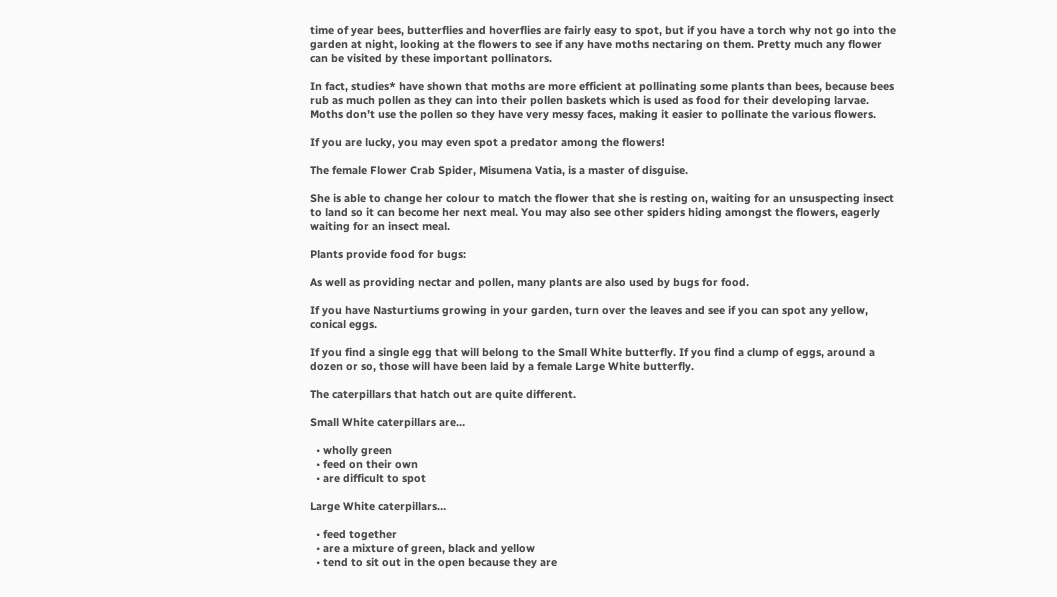time of year bees, butterflies and hoverflies are fairly easy to spot, but if you have a torch why not go into the garden at night, looking at the flowers to see if any have moths nectaring on them. Pretty much any flower can be visited by these important pollinators.

In fact, studies* have shown that moths are more efficient at pollinating some plants than bees, because bees rub as much pollen as they can into their pollen baskets which is used as food for their developing larvae. Moths don’t use the pollen so they have very messy faces, making it easier to pollinate the various flowers.

If you are lucky, you may even spot a predator among the flowers!

The female Flower Crab Spider, Misumena Vatia, is a master of disguise.

She is able to change her colour to match the flower that she is resting on, waiting for an unsuspecting insect to land so it can become her next meal. You may also see other spiders hiding amongst the flowers, eagerly waiting for an insect meal.

Plants provide food for bugs:

As well as providing nectar and pollen, many plants are also used by bugs for food.

If you have Nasturtiums growing in your garden, turn over the leaves and see if you can spot any yellow, conical eggs.

If you find a single egg that will belong to the Small White butterfly. If you find a clump of eggs, around a dozen or so, those will have been laid by a female Large White butterfly.

The caterpillars that hatch out are quite different.

Small White caterpillars are…

  • wholly green
  • feed on their own
  • are difficult to spot

Large White caterpillars…

  • feed together
  • are a mixture of green, black and yellow
  • tend to sit out in the open because they are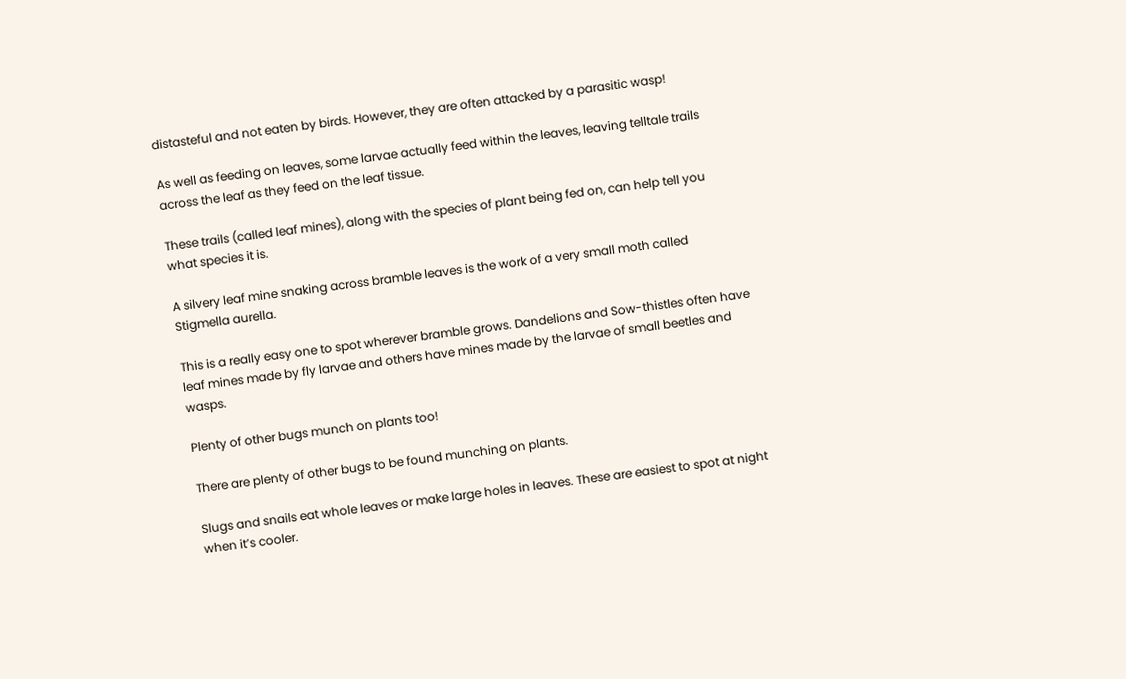distasteful and not eaten by birds. However, they are often attacked by a parasitic wasp!

As well as feeding on leaves, some larvae actually feed within the leaves, leaving telltale trails across the leaf as they feed on the leaf tissue.

These trails (called leaf mines), along with the species of plant being fed on, can help tell you what species it is.

A silvery leaf mine snaking across bramble leaves is the work of a very small moth called Stigmella aurella.

This is a really easy one to spot wherever bramble grows. Dandelions and Sow-thistles often have leaf mines made by fly larvae and others have mines made by the larvae of small beetles and wasps.

Plenty of other bugs munch on plants too!

There are plenty of other bugs to be found munching on plants.

Slugs and snails eat whole leaves or make large holes in leaves. These are easiest to spot at night when it’s cooler.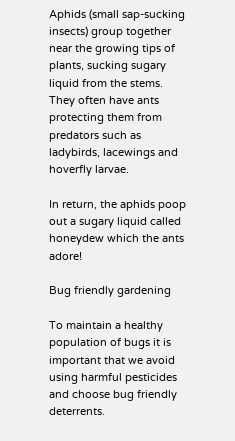Aphids (small sap-sucking insects) group together near the growing tips of plants, sucking sugary liquid from the stems. They often have ants protecting them from predators such as ladybirds, lacewings and hoverfly larvae.

In return, the aphids poop out a sugary liquid called honeydew which the ants adore!

Bug friendly gardening

To maintain a healthy population of bugs it is important that we avoid using harmful pesticides and choose bug friendly deterrents.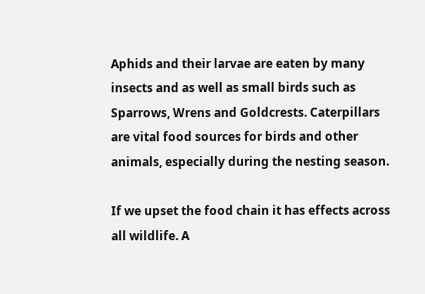Aphids and their larvae are eaten by many insects and as well as small birds such as Sparrows, Wrens and Goldcrests. Caterpillars are vital food sources for birds and other animals, especially during the nesting season.

If we upset the food chain it has effects across all wildlife. A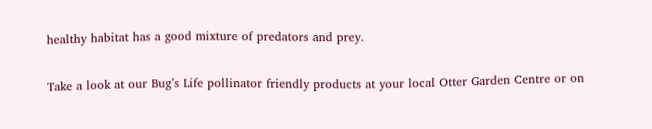healthy habitat has a good mixture of predators and prey.

Take a look at our Bug’s Life pollinator friendly products at your local Otter Garden Centre or on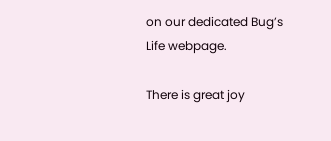on our dedicated Bug’s Life webpage.

There is great joy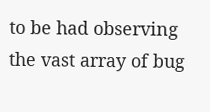to be had observing the vast array of bug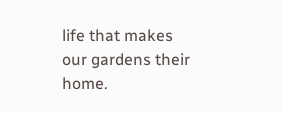life that makes our gardens their home.